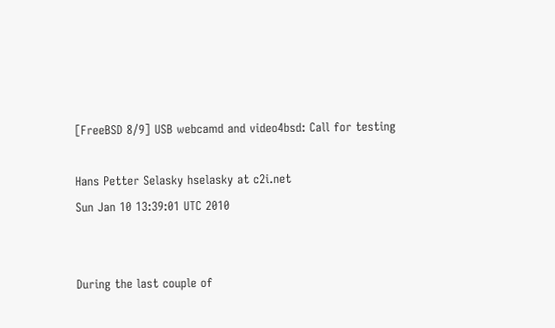[FreeBSD 8/9] USB webcamd and video4bsd: Call for testing

Hans Petter Selasky hselasky at c2i.net
Sun Jan 10 13:39:01 UTC 2010


During the last couple of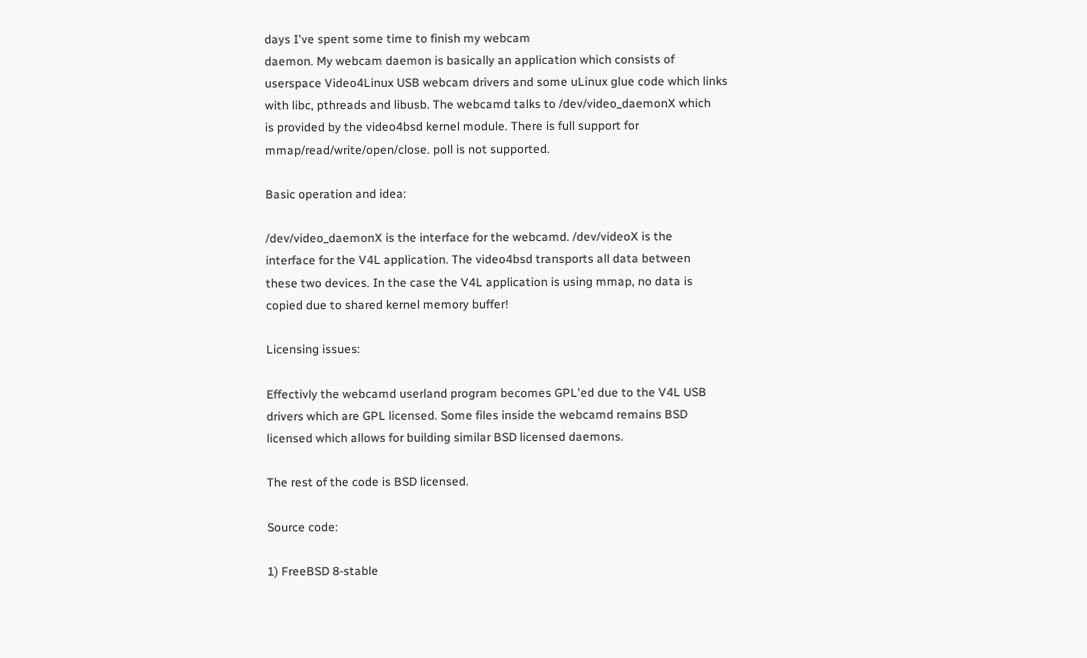days I've spent some time to finish my webcam
daemon. My webcam daemon is basically an application which consists of
userspace Video4Linux USB webcam drivers and some uLinux glue code which links
with libc, pthreads and libusb. The webcamd talks to /dev/video_daemonX which
is provided by the video4bsd kernel module. There is full support for
mmap/read/write/open/close. poll is not supported.

Basic operation and idea:

/dev/video_daemonX is the interface for the webcamd. /dev/videoX is the
interface for the V4L application. The video4bsd transports all data between
these two devices. In the case the V4L application is using mmap, no data is
copied due to shared kernel memory buffer!

Licensing issues:

Effectivly the webcamd userland program becomes GPL'ed due to the V4L USB
drivers which are GPL licensed. Some files inside the webcamd remains BSD
licensed which allows for building similar BSD licensed daemons.

The rest of the code is BSD licensed.

Source code:

1) FreeBSD 8-stable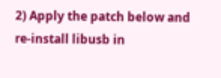2) Apply the patch below and re-install libusb in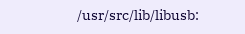/usr/src/lib/libusb: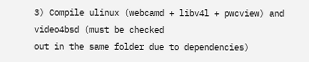3) Compile ulinux (webcamd + libv4l + pwcview) and video4bsd (must be checked
out in the same folder due to dependencies)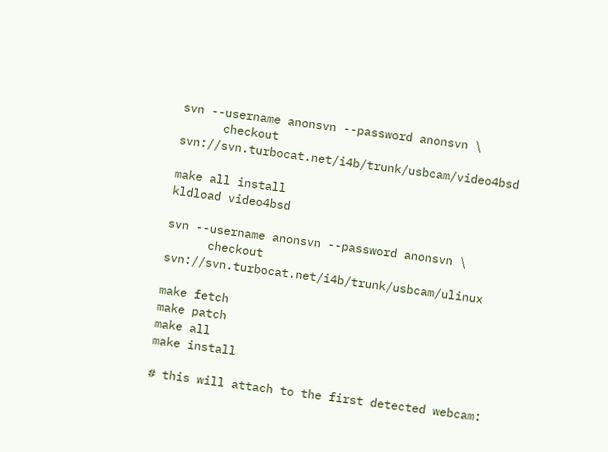svn --username anonsvn --password anonsvn \
      checkout svn://svn.turbocat.net/i4b/trunk/usbcam/video4bsd

make all install
kldload video4bsd

svn --username anonsvn --password anonsvn \
      checkout svn://svn.turbocat.net/i4b/trunk/usbcam/ulinux

make fetch
make patch
make all
make install

# this will attach to the first detected webcam: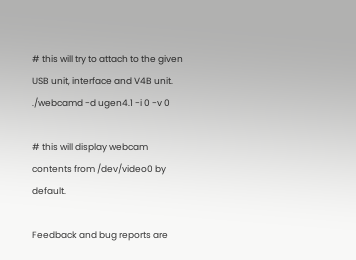# this will try to attach to the given USB unit, interface and V4B unit.
./webcamd -d ugen4.1 -i 0 -v 0

# this will display webcam contents from /dev/video0 by default.

Feedback and bug reports are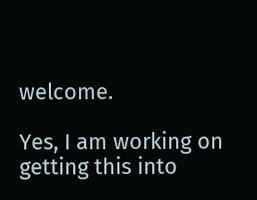welcome.

Yes, I am working on getting this into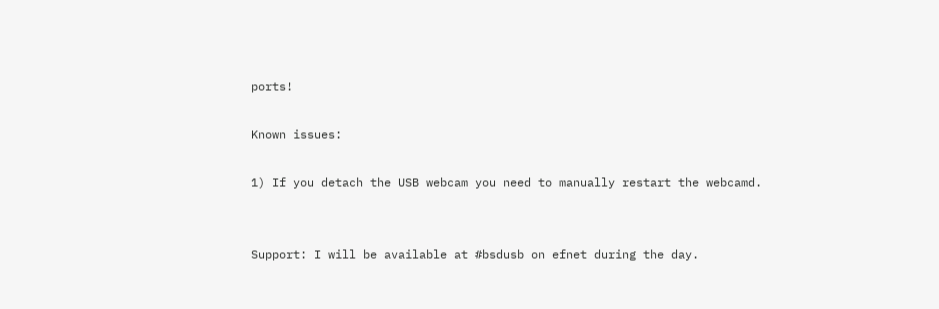ports!

Known issues:

1) If you detach the USB webcam you need to manually restart the webcamd.


Support: I will be available at #bsdusb on efnet during the day.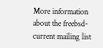More information about the freebsd-current mailing list